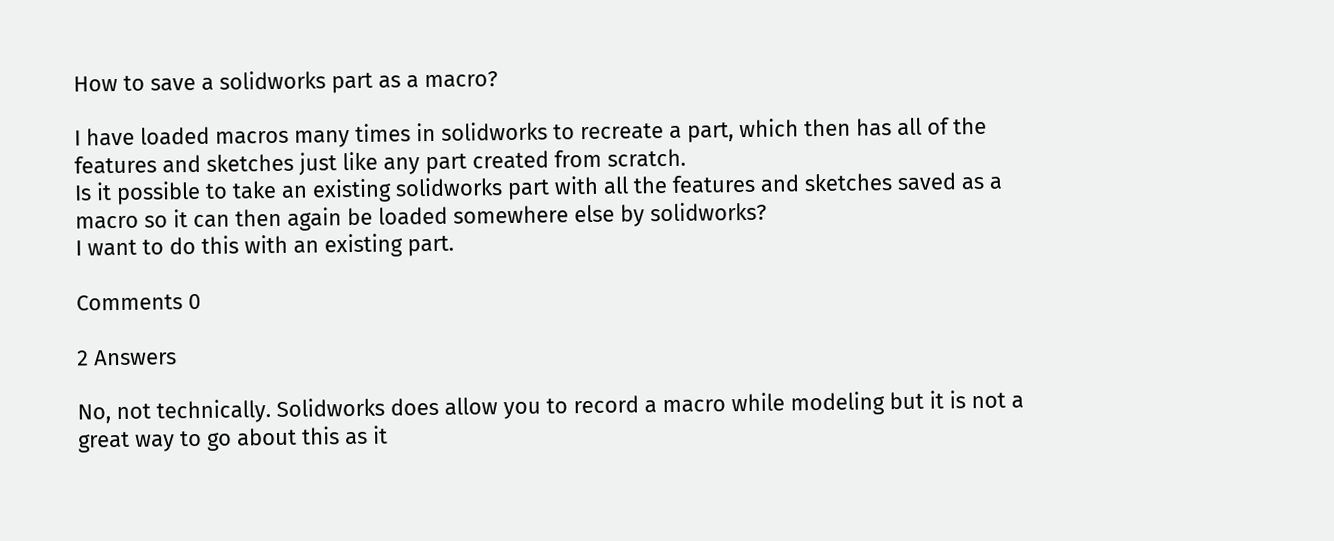How to save a solidworks part as a macro?

I have loaded macros many times in solidworks to recreate a part, which then has all of the features and sketches just like any part created from scratch.
Is it possible to take an existing solidworks part with all the features and sketches saved as a macro so it can then again be loaded somewhere else by solidworks?
I want to do this with an existing part.

Comments 0

2 Answers

No, not technically. Solidworks does allow you to record a macro while modeling but it is not a great way to go about this as it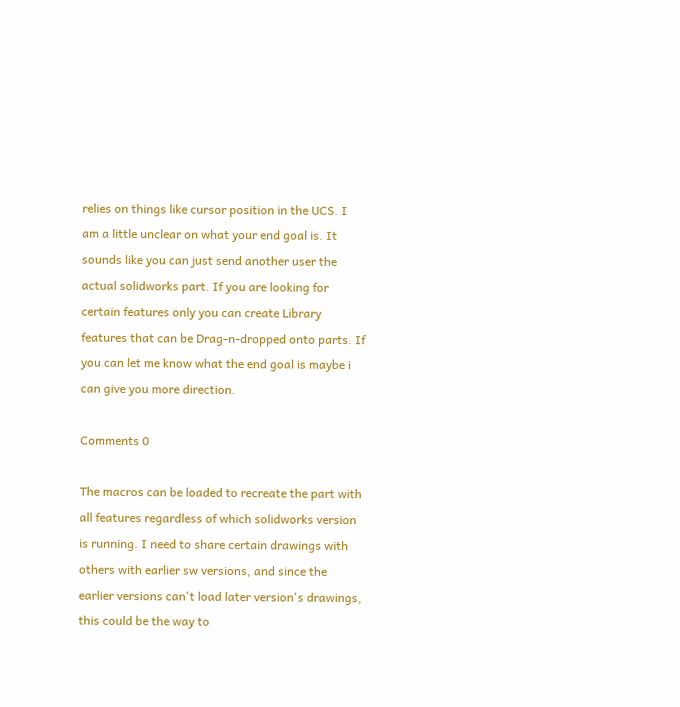relies on things like cursor position in the UCS. I am a little unclear on what your end goal is. It sounds like you can just send another user the actual solidworks part. If you are looking for certain features only you can create Library features that can be Drag-n-dropped onto parts. If you can let me know what the end goal is maybe i can give you more direction.

Comments 0

The macros can be loaded to recreate the part with all features regardless of which solidworks version is running. I need to share certain drawings with others with earlier sw versions, and since the earlier versions can't load later version's drawings, this could be the way to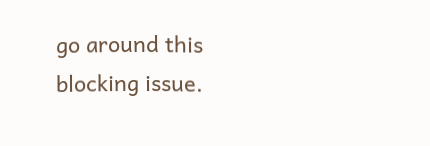go around this blocking issue.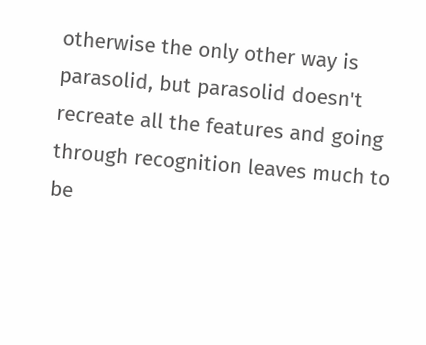otherwise the only other way is parasolid, but parasolid doesn't recreate all the features and going through recognition leaves much to be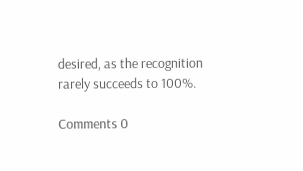desired, as the recognition rarely succeeds to 100%.

Comments 0